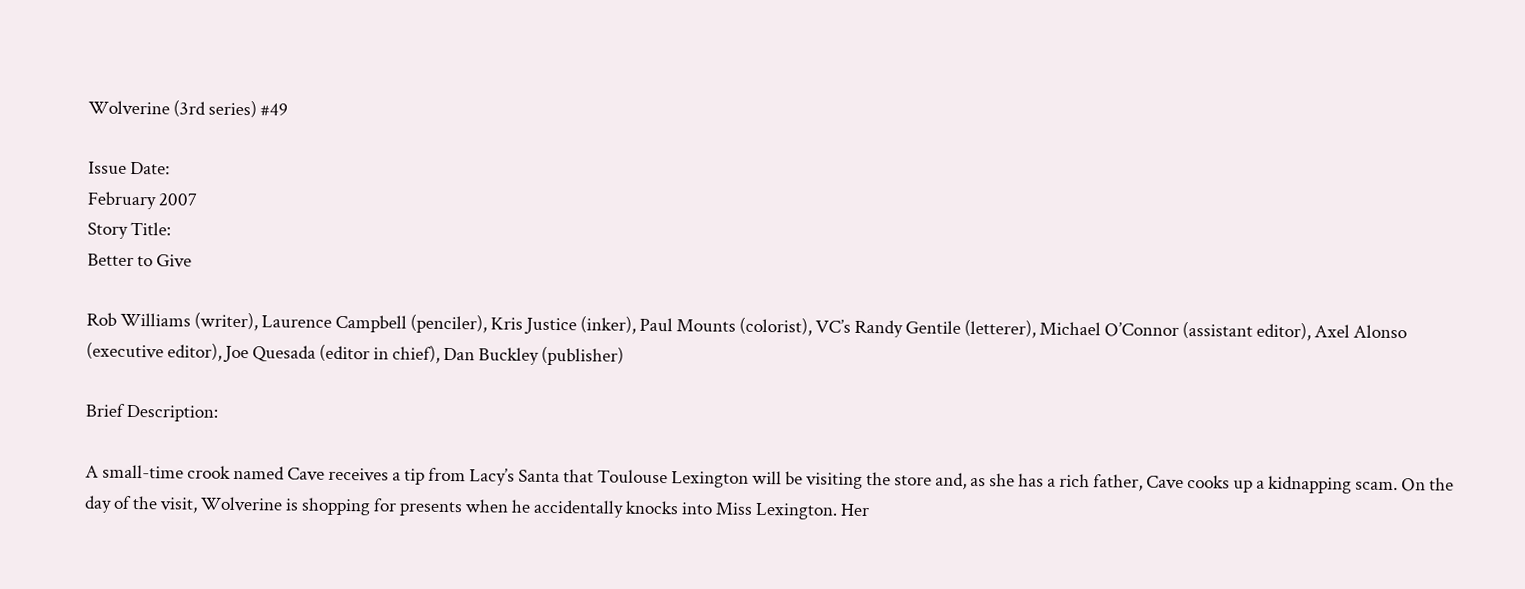Wolverine (3rd series) #49

Issue Date:
February 2007
Story Title:
Better to Give

Rob Williams (writer), Laurence Campbell (penciler), Kris Justice (inker), Paul Mounts (colorist), VC’s Randy Gentile (letterer), Michael O’Connor (assistant editor), Axel Alonso (executive editor), Joe Quesada (editor in chief), Dan Buckley (publisher)

Brief Description:

A small-time crook named Cave receives a tip from Lacy’s Santa that Toulouse Lexington will be visiting the store and, as she has a rich father, Cave cooks up a kidnapping scam. On the day of the visit, Wolverine is shopping for presents when he accidentally knocks into Miss Lexington. Her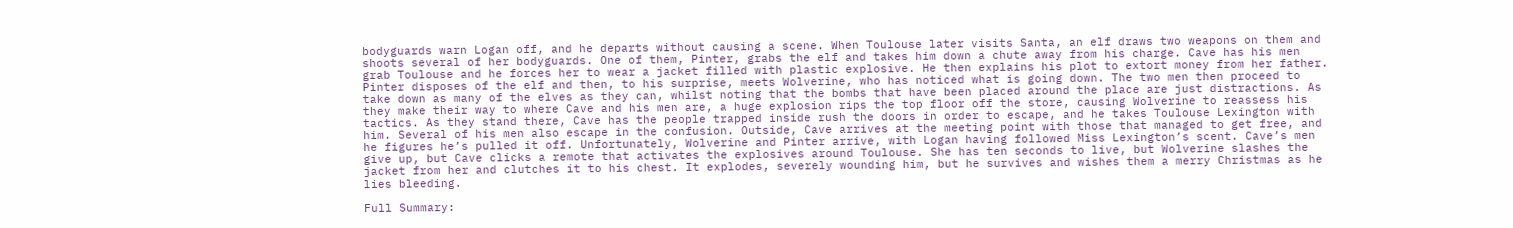bodyguards warn Logan off, and he departs without causing a scene. When Toulouse later visits Santa, an elf draws two weapons on them and shoots several of her bodyguards. One of them, Pinter, grabs the elf and takes him down a chute away from his charge. Cave has his men grab Toulouse and he forces her to wear a jacket filled with plastic explosive. He then explains his plot to extort money from her father. Pinter disposes of the elf and then, to his surprise, meets Wolverine, who has noticed what is going down. The two men then proceed to take down as many of the elves as they can, whilst noting that the bombs that have been placed around the place are just distractions. As they make their way to where Cave and his men are, a huge explosion rips the top floor off the store, causing Wolverine to reassess his tactics. As they stand there, Cave has the people trapped inside rush the doors in order to escape, and he takes Toulouse Lexington with him. Several of his men also escape in the confusion. Outside, Cave arrives at the meeting point with those that managed to get free, and he figures he’s pulled it off. Unfortunately, Wolverine and Pinter arrive, with Logan having followed Miss Lexington’s scent. Cave’s men give up, but Cave clicks a remote that activates the explosives around Toulouse. She has ten seconds to live, but Wolverine slashes the jacket from her and clutches it to his chest. It explodes, severely wounding him, but he survives and wishes them a merry Christmas as he lies bleeding.

Full Summary: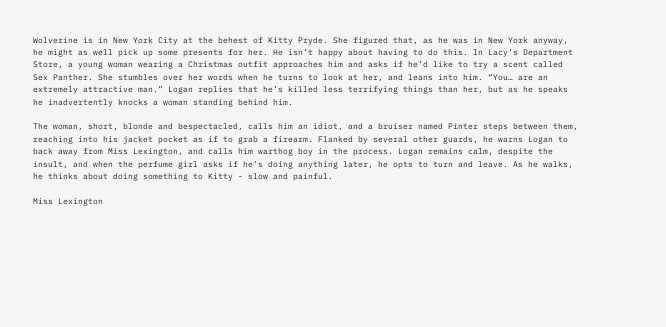Wolverine is in New York City at the behest of Kitty Pryde. She figured that, as he was in New York anyway, he might as well pick up some presents for her. He isn’t happy about having to do this. In Lacy’s Department Store, a young woman wearing a Christmas outfit approaches him and asks if he’d like to try a scent called Sex Panther. She stumbles over her words when he turns to look at her, and leans into him. “You… are an extremely attractive man.” Logan replies that he’s killed less terrifying things than her, but as he speaks he inadvertently knocks a woman standing behind him.

The woman, short, blonde and bespectacled, calls him an idiot, and a bruiser named Pinter steps between them, reaching into his jacket pocket as if to grab a firearm. Flanked by several other guards, he warns Logan to back away from Miss Lexington, and calls him warthog boy in the process. Logan remains calm, despite the insult, and when the perfume girl asks if he’s doing anything later, he opts to turn and leave. As he walks, he thinks about doing something to Kitty - slow and painful.

Miss Lexington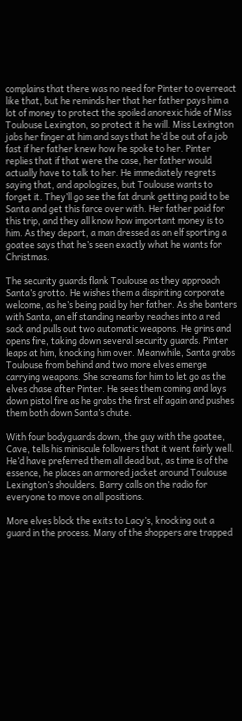complains that there was no need for Pinter to overreact like that, but he reminds her that her father pays him a lot of money to protect the spoiled anorexic hide of Miss Toulouse Lexington, so protect it he will. Miss Lexington jabs her finger at him and says that he’d be out of a job fast if her father knew how he spoke to her. Pinter replies that if that were the case, her father would actually have to talk to her. He immediately regrets saying that, and apologizes, but Toulouse wants to forget it. They’ll go see the fat drunk getting paid to be Santa and get this farce over with. Her father paid for this trip, and they all know how important money is to him. As they depart, a man dressed as an elf sporting a goatee says that he’s seen exactly what he wants for Christmas.

The security guards flank Toulouse as they approach Santa’s grotto. He wishes them a dispiriting corporate welcome, as he’s being paid by her father. As she banters with Santa, an elf standing nearby reaches into a red sack and pulls out two automatic weapons. He grins and opens fire, taking down several security guards. Pinter leaps at him, knocking him over. Meanwhile, Santa grabs Toulouse from behind and two more elves emerge carrying weapons. She screams for him to let go as the elves chase after Pinter. He sees them coming and lays down pistol fire as he grabs the first elf again and pushes them both down Santa’s chute.

With four bodyguards down, the guy with the goatee, Cave, tells his miniscule followers that it went fairly well. He’d have preferred them all dead but, as time is of the essence, he places an armored jacket around Toulouse Lexington’s shoulders. Barry calls on the radio for everyone to move on all positions.

More elves block the exits to Lacy’s, knocking out a guard in the process. Many of the shoppers are trapped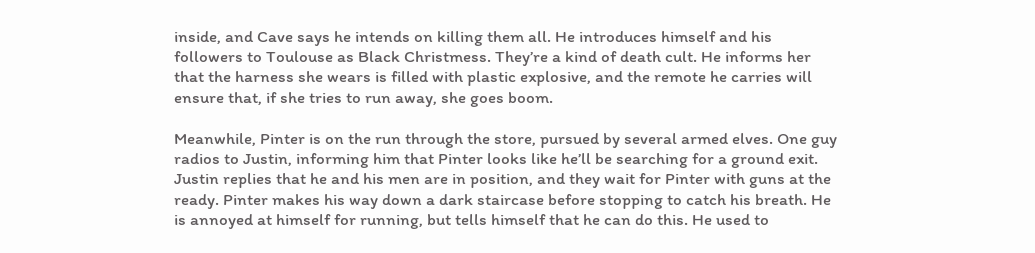inside, and Cave says he intends on killing them all. He introduces himself and his followers to Toulouse as Black Christmess. They’re a kind of death cult. He informs her that the harness she wears is filled with plastic explosive, and the remote he carries will ensure that, if she tries to run away, she goes boom.

Meanwhile, Pinter is on the run through the store, pursued by several armed elves. One guy radios to Justin, informing him that Pinter looks like he’ll be searching for a ground exit. Justin replies that he and his men are in position, and they wait for Pinter with guns at the ready. Pinter makes his way down a dark staircase before stopping to catch his breath. He is annoyed at himself for running, but tells himself that he can do this. He used to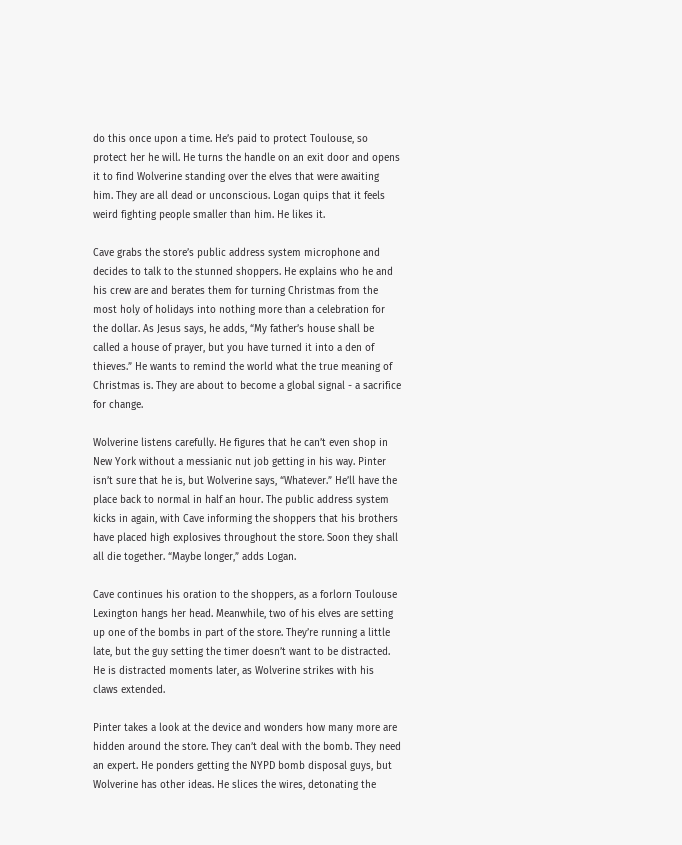do this once upon a time. He’s paid to protect Toulouse, so protect her he will. He turns the handle on an exit door and opens it to find Wolverine standing over the elves that were awaiting him. They are all dead or unconscious. Logan quips that it feels weird fighting people smaller than him. He likes it.

Cave grabs the store’s public address system microphone and decides to talk to the stunned shoppers. He explains who he and his crew are and berates them for turning Christmas from the most holy of holidays into nothing more than a celebration for the dollar. As Jesus says, he adds, “My father’s house shall be called a house of prayer, but you have turned it into a den of thieves.” He wants to remind the world what the true meaning of Christmas is. They are about to become a global signal - a sacrifice for change.

Wolverine listens carefully. He figures that he can’t even shop in New York without a messianic nut job getting in his way. Pinter isn’t sure that he is, but Wolverine says, “Whatever.” He’ll have the place back to normal in half an hour. The public address system kicks in again, with Cave informing the shoppers that his brothers have placed high explosives throughout the store. Soon they shall all die together. “Maybe longer,” adds Logan.

Cave continues his oration to the shoppers, as a forlorn Toulouse Lexington hangs her head. Meanwhile, two of his elves are setting up one of the bombs in part of the store. They’re running a little late, but the guy setting the timer doesn’t want to be distracted. He is distracted moments later, as Wolverine strikes with his claws extended.

Pinter takes a look at the device and wonders how many more are hidden around the store. They can’t deal with the bomb. They need an expert. He ponders getting the NYPD bomb disposal guys, but Wolverine has other ideas. He slices the wires, detonating the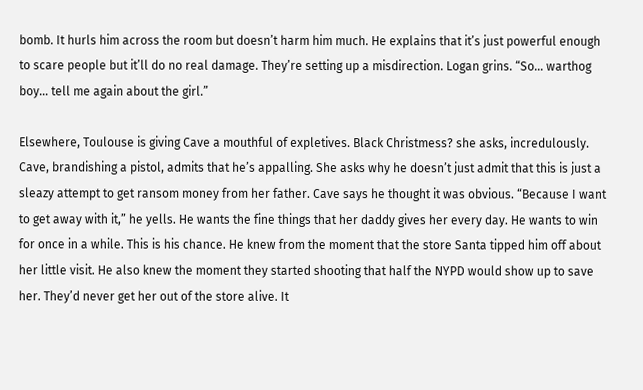bomb. It hurls him across the room but doesn’t harm him much. He explains that it’s just powerful enough to scare people but it’ll do no real damage. They’re setting up a misdirection. Logan grins. “So… warthog boy… tell me again about the girl.”

Elsewhere, Toulouse is giving Cave a mouthful of expletives. Black Christmess? she asks, incredulously. Cave, brandishing a pistol, admits that he’s appalling. She asks why he doesn’t just admit that this is just a sleazy attempt to get ransom money from her father. Cave says he thought it was obvious. “Because I want to get away with it,” he yells. He wants the fine things that her daddy gives her every day. He wants to win for once in a while. This is his chance. He knew from the moment that the store Santa tipped him off about her little visit. He also knew the moment they started shooting that half the NYPD would show up to save her. They’d never get her out of the store alive. It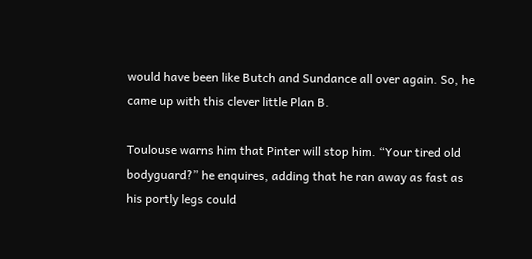would have been like Butch and Sundance all over again. So, he came up with this clever little Plan B.

Toulouse warns him that Pinter will stop him. “Your tired old bodyguard?” he enquires, adding that he ran away as fast as his portly legs could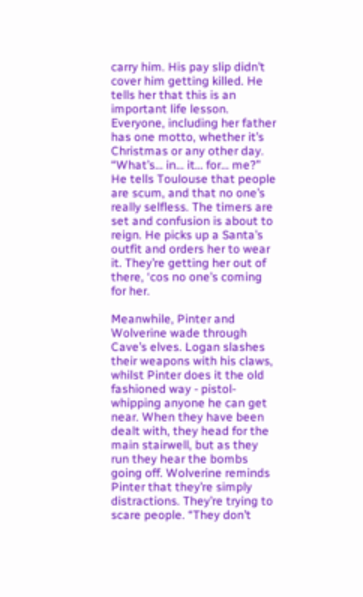carry him. His pay slip didn’t cover him getting killed. He tells her that this is an important life lesson. Everyone, including her father has one motto, whether it’s Christmas or any other day. “What’s… in… it… for… me?” He tells Toulouse that people are scum, and that no one’s really selfless. The timers are set and confusion is about to reign. He picks up a Santa’s outfit and orders her to wear it. They’re getting her out of there, ‘cos no one’s coming for her.

Meanwhile, Pinter and Wolverine wade through Cave’s elves. Logan slashes their weapons with his claws, whilst Pinter does it the old fashioned way - pistol-whipping anyone he can get near. When they have been dealt with, they head for the main stairwell, but as they run they hear the bombs going off. Wolverine reminds Pinter that they’re simply distractions. They’re trying to scare people. “They don’t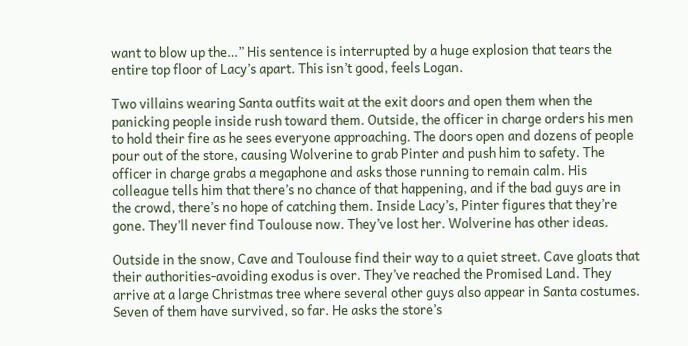want to blow up the…” His sentence is interrupted by a huge explosion that tears the entire top floor of Lacy’s apart. This isn’t good, feels Logan.

Two villains wearing Santa outfits wait at the exit doors and open them when the panicking people inside rush toward them. Outside, the officer in charge orders his men to hold their fire as he sees everyone approaching. The doors open and dozens of people pour out of the store, causing Wolverine to grab Pinter and push him to safety. The officer in charge grabs a megaphone and asks those running to remain calm. His colleague tells him that there’s no chance of that happening, and if the bad guys are in the crowd, there’s no hope of catching them. Inside Lacy’s, Pinter figures that they’re gone. They’ll never find Toulouse now. They’ve lost her. Wolverine has other ideas.

Outside in the snow, Cave and Toulouse find their way to a quiet street. Cave gloats that their authorities-avoiding exodus is over. They’ve reached the Promised Land. They arrive at a large Christmas tree where several other guys also appear in Santa costumes. Seven of them have survived, so far. He asks the store’s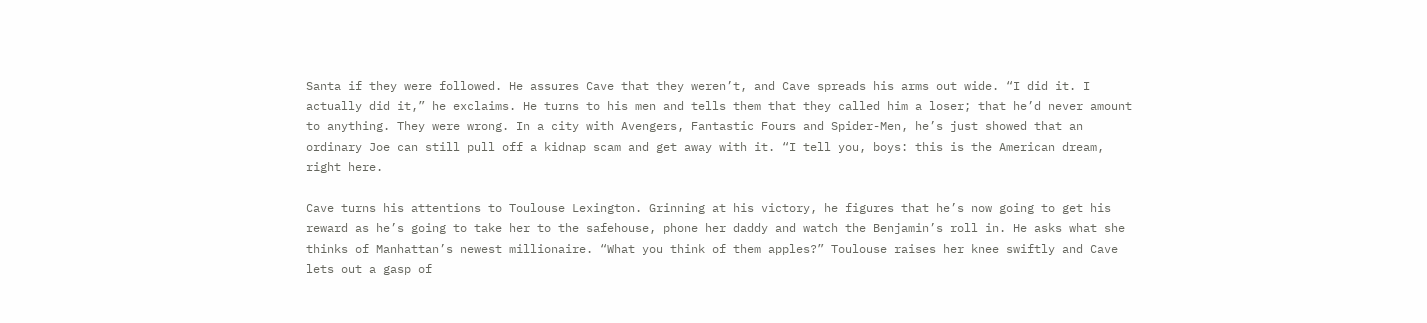Santa if they were followed. He assures Cave that they weren’t, and Cave spreads his arms out wide. “I did it. I actually did it,” he exclaims. He turns to his men and tells them that they called him a loser; that he’d never amount to anything. They were wrong. In a city with Avengers, Fantastic Fours and Spider-Men, he’s just showed that an ordinary Joe can still pull off a kidnap scam and get away with it. “I tell you, boys: this is the American dream, right here.

Cave turns his attentions to Toulouse Lexington. Grinning at his victory, he figures that he’s now going to get his reward as he’s going to take her to the safehouse, phone her daddy and watch the Benjamin’s roll in. He asks what she thinks of Manhattan’s newest millionaire. “What you think of them apples?” Toulouse raises her knee swiftly and Cave lets out a gasp of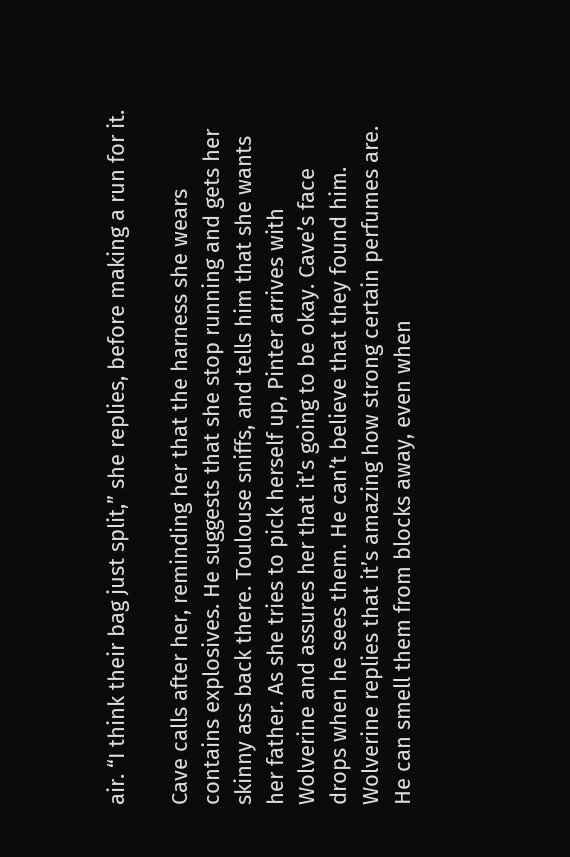air. “I think their bag just split,” she replies, before making a run for it.

Cave calls after her, reminding her that the harness she wears contains explosives. He suggests that she stop running and gets her skinny ass back there. Toulouse sniffs, and tells him that she wants her father. As she tries to pick herself up, Pinter arrives with Wolverine and assures her that it’s going to be okay. Cave’s face drops when he sees them. He can’t believe that they found him. Wolverine replies that it’s amazing how strong certain perfumes are. He can smell them from blocks away, even when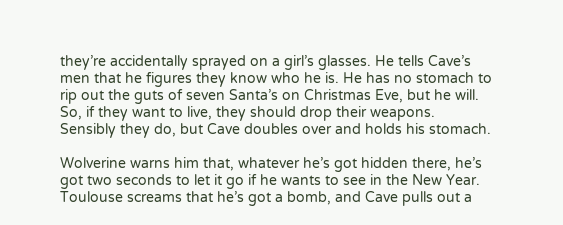they’re accidentally sprayed on a girl’s glasses. He tells Cave’s men that he figures they know who he is. He has no stomach to rip out the guts of seven Santa’s on Christmas Eve, but he will. So, if they want to live, they should drop their weapons. Sensibly they do, but Cave doubles over and holds his stomach.

Wolverine warns him that, whatever he’s got hidden there, he’s got two seconds to let it go if he wants to see in the New Year. Toulouse screams that he’s got a bomb, and Cave pulls out a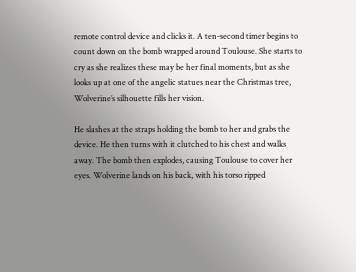remote control device and clicks it. A ten-second timer begins to count down on the bomb wrapped around Toulouse. She starts to cry as she realizes these may be her final moments, but as she looks up at one of the angelic statues near the Christmas tree, Wolverine’s silhouette fills her vision.

He slashes at the straps holding the bomb to her and grabs the device. He then turns with it clutched to his chest and walks away. The bomb then explodes, causing Toulouse to cover her eyes. Wolverine lands on his back, with his torso ripped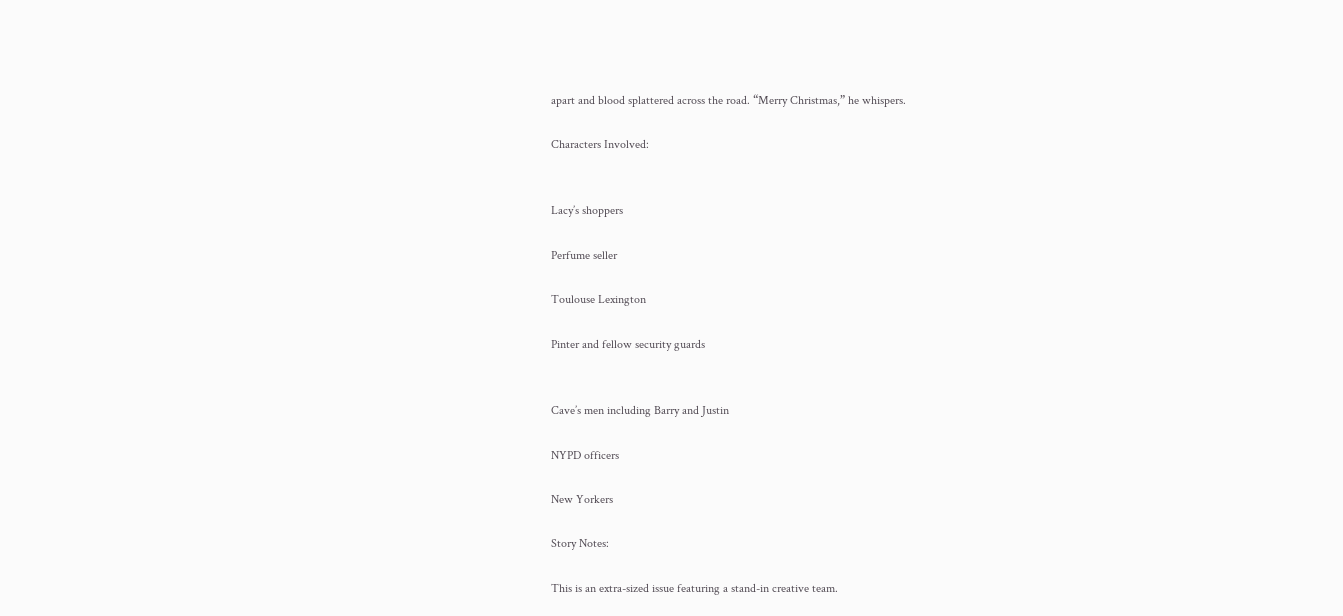apart and blood splattered across the road. “Merry Christmas,” he whispers.

Characters Involved:


Lacy’s shoppers

Perfume seller

Toulouse Lexington

Pinter and fellow security guards


Cave’s men including Barry and Justin

NYPD officers

New Yorkers

Story Notes:

This is an extra-sized issue featuring a stand-in creative team.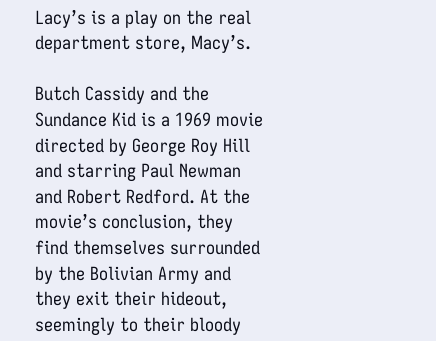Lacy’s is a play on the real department store, Macy’s.

Butch Cassidy and the Sundance Kid is a 1969 movie directed by George Roy Hill and starring Paul Newman and Robert Redford. At the movie’s conclusion, they find themselves surrounded by the Bolivian Army and they exit their hideout, seemingly to their bloody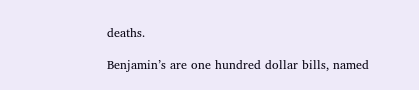deaths.

Benjamin’s are one hundred dollar bills, named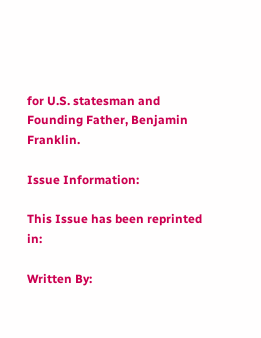for U.S. statesman and Founding Father, Benjamin Franklin.

Issue Information:

This Issue has been reprinted in:

Written By: